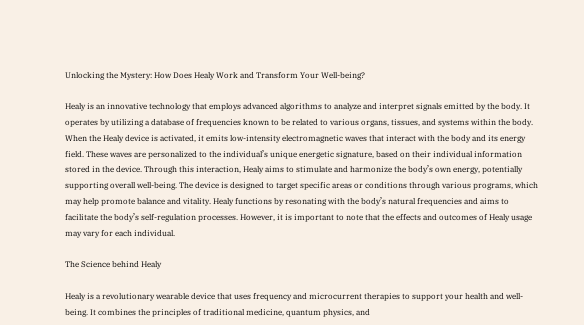Unlocking the Mystery: How Does Healy Work and Transform Your Well-being?

Healy is an innovative technology that employs advanced algorithms to analyze and interpret signals emitted by the body. It operates by utilizing a database of frequencies known to be related to various organs, tissues, and systems within the body. When the Healy device is activated, it emits low-intensity electromagnetic waves that interact with the body and its energy field. These waves are personalized to the individual’s unique energetic signature, based on their individual information stored in the device. Through this interaction, Healy aims to stimulate and harmonize the body’s own energy, potentially supporting overall well-being. The device is designed to target specific areas or conditions through various programs, which may help promote balance and vitality. Healy functions by resonating with the body’s natural frequencies and aims to facilitate the body’s self-regulation processes. However, it is important to note that the effects and outcomes of Healy usage may vary for each individual.

The Science behind Healy

Healy is a revolutionary wearable device that uses frequency and microcurrent therapies to support your health and well-being. It combines the principles of traditional medicine, quantum physics, and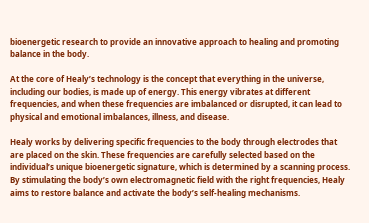bioenergetic research to provide an innovative approach to healing and promoting balance in the body.

At the core of Healy’s technology is the concept that everything in the universe, including our bodies, is made up of energy. This energy vibrates at different frequencies, and when these frequencies are imbalanced or disrupted, it can lead to physical and emotional imbalances, illness, and disease.

Healy works by delivering specific frequencies to the body through electrodes that are placed on the skin. These frequencies are carefully selected based on the individual’s unique bioenergetic signature, which is determined by a scanning process. By stimulating the body’s own electromagnetic field with the right frequencies, Healy aims to restore balance and activate the body’s self-healing mechanisms.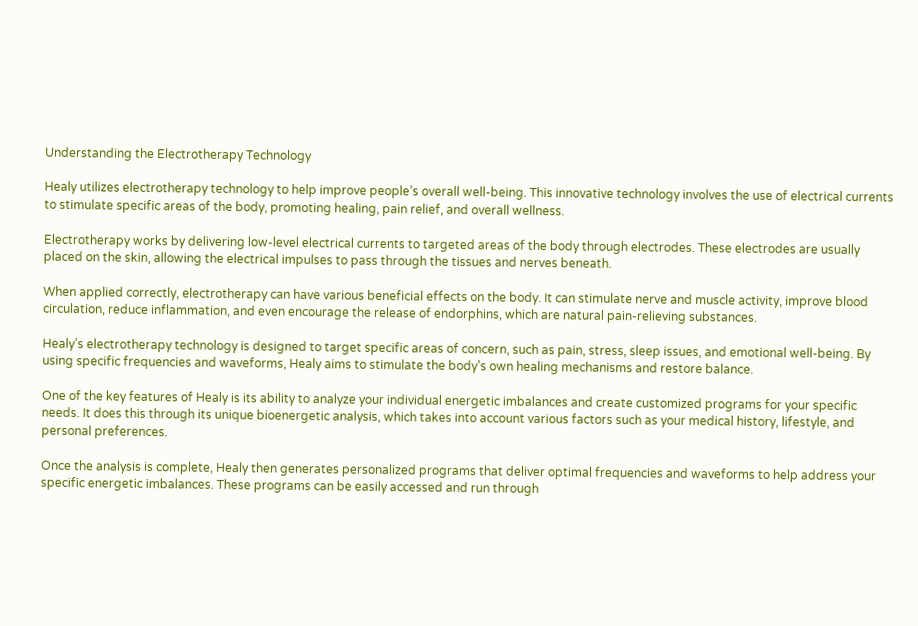Understanding the Electrotherapy Technology

Healy utilizes electrotherapy technology to help improve people’s overall well-being. This innovative technology involves the use of electrical currents to stimulate specific areas of the body, promoting healing, pain relief, and overall wellness.

Electrotherapy works by delivering low-level electrical currents to targeted areas of the body through electrodes. These electrodes are usually placed on the skin, allowing the electrical impulses to pass through the tissues and nerves beneath.

When applied correctly, electrotherapy can have various beneficial effects on the body. It can stimulate nerve and muscle activity, improve blood circulation, reduce inflammation, and even encourage the release of endorphins, which are natural pain-relieving substances.

Healy’s electrotherapy technology is designed to target specific areas of concern, such as pain, stress, sleep issues, and emotional well-being. By using specific frequencies and waveforms, Healy aims to stimulate the body’s own healing mechanisms and restore balance.

One of the key features of Healy is its ability to analyze your individual energetic imbalances and create customized programs for your specific needs. It does this through its unique bioenergetic analysis, which takes into account various factors such as your medical history, lifestyle, and personal preferences.

Once the analysis is complete, Healy then generates personalized programs that deliver optimal frequencies and waveforms to help address your specific energetic imbalances. These programs can be easily accessed and run through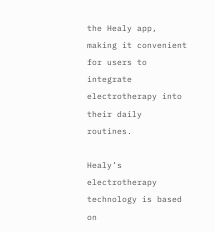the Healy app, making it convenient for users to integrate electrotherapy into their daily routines.

Healy’s electrotherapy technology is based on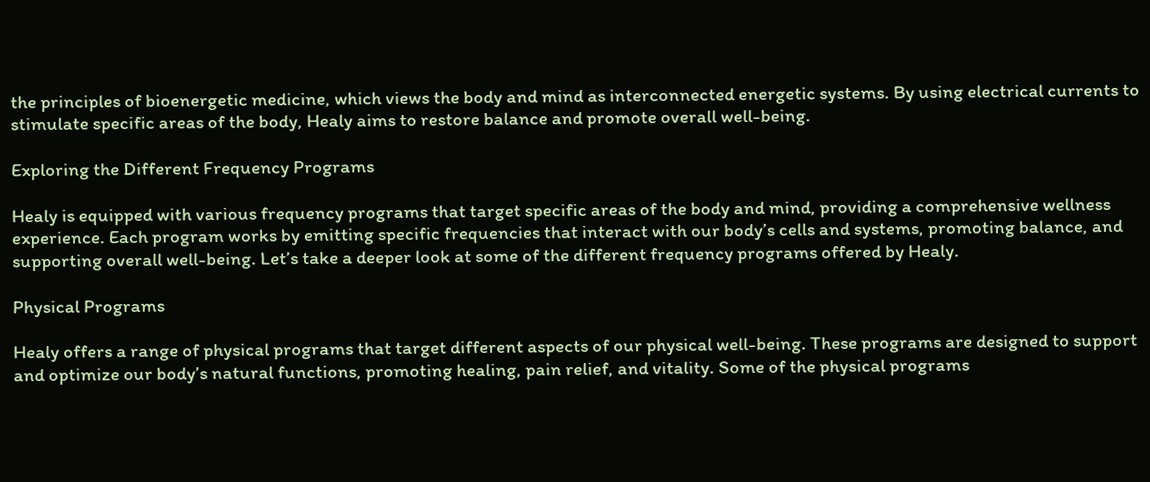the principles of bioenergetic medicine, which views the body and mind as interconnected energetic systems. By using electrical currents to stimulate specific areas of the body, Healy aims to restore balance and promote overall well-being.

Exploring the Different Frequency Programs

Healy is equipped with various frequency programs that target specific areas of the body and mind, providing a comprehensive wellness experience. Each program works by emitting specific frequencies that interact with our body’s cells and systems, promoting balance, and supporting overall well-being. Let’s take a deeper look at some of the different frequency programs offered by Healy.

Physical Programs

Healy offers a range of physical programs that target different aspects of our physical well-being. These programs are designed to support and optimize our body’s natural functions, promoting healing, pain relief, and vitality. Some of the physical programs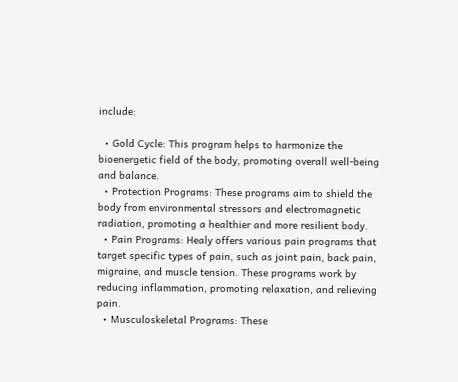include:

  • Gold Cycle: This program helps to harmonize the bioenergetic field of the body, promoting overall well-being and balance.
  • Protection Programs: These programs aim to shield the body from environmental stressors and electromagnetic radiation, promoting a healthier and more resilient body.
  • Pain Programs: Healy offers various pain programs that target specific types of pain, such as joint pain, back pain, migraine, and muscle tension. These programs work by reducing inflammation, promoting relaxation, and relieving pain.
  • Musculoskeletal Programs: These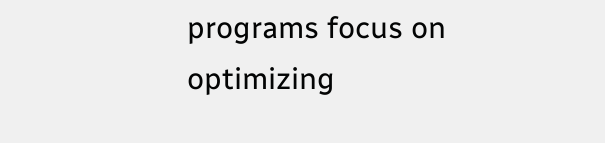programs focus on optimizing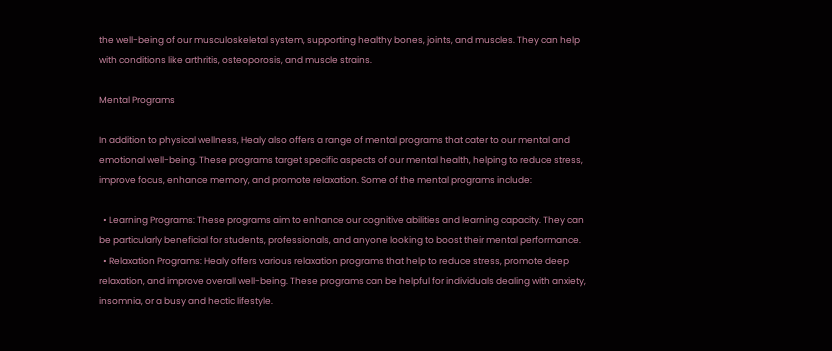the well-being of our musculoskeletal system, supporting healthy bones, joints, and muscles. They can help with conditions like arthritis, osteoporosis, and muscle strains.

Mental Programs

In addition to physical wellness, Healy also offers a range of mental programs that cater to our mental and emotional well-being. These programs target specific aspects of our mental health, helping to reduce stress, improve focus, enhance memory, and promote relaxation. Some of the mental programs include:

  • Learning Programs: These programs aim to enhance our cognitive abilities and learning capacity. They can be particularly beneficial for students, professionals, and anyone looking to boost their mental performance.
  • Relaxation Programs: Healy offers various relaxation programs that help to reduce stress, promote deep relaxation, and improve overall well-being. These programs can be helpful for individuals dealing with anxiety, insomnia, or a busy and hectic lifestyle.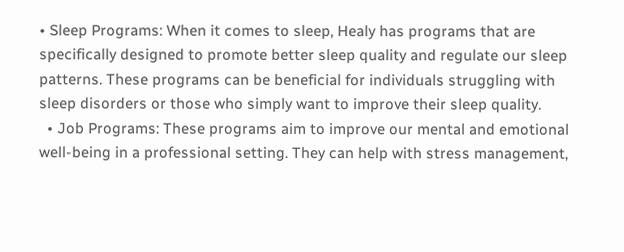• Sleep Programs: When it comes to sleep, Healy has programs that are specifically designed to promote better sleep quality and regulate our sleep patterns. These programs can be beneficial for individuals struggling with sleep disorders or those who simply want to improve their sleep quality.
  • Job Programs: These programs aim to improve our mental and emotional well-being in a professional setting. They can help with stress management,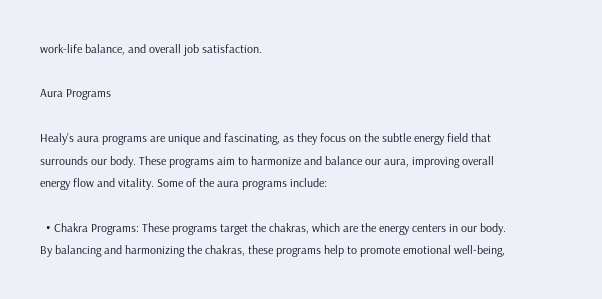work-life balance, and overall job satisfaction.

Aura Programs

Healy’s aura programs are unique and fascinating, as they focus on the subtle energy field that surrounds our body. These programs aim to harmonize and balance our aura, improving overall energy flow and vitality. Some of the aura programs include:

  • Chakra Programs: These programs target the chakras, which are the energy centers in our body. By balancing and harmonizing the chakras, these programs help to promote emotional well-being,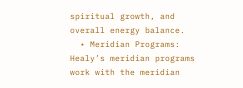spiritual growth, and overall energy balance.
  • Meridian Programs: Healy’s meridian programs work with the meridian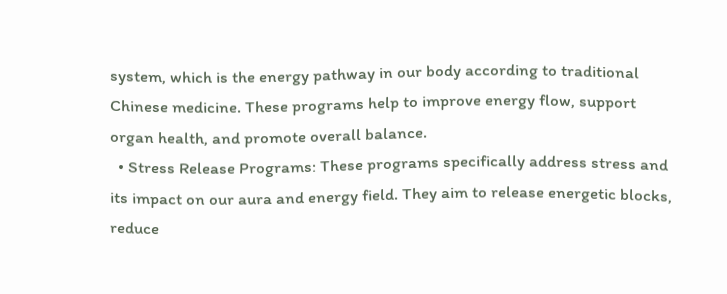system, which is the energy pathway in our body according to traditional Chinese medicine. These programs help to improve energy flow, support organ health, and promote overall balance.
  • Stress Release Programs: These programs specifically address stress and its impact on our aura and energy field. They aim to release energetic blocks, reduce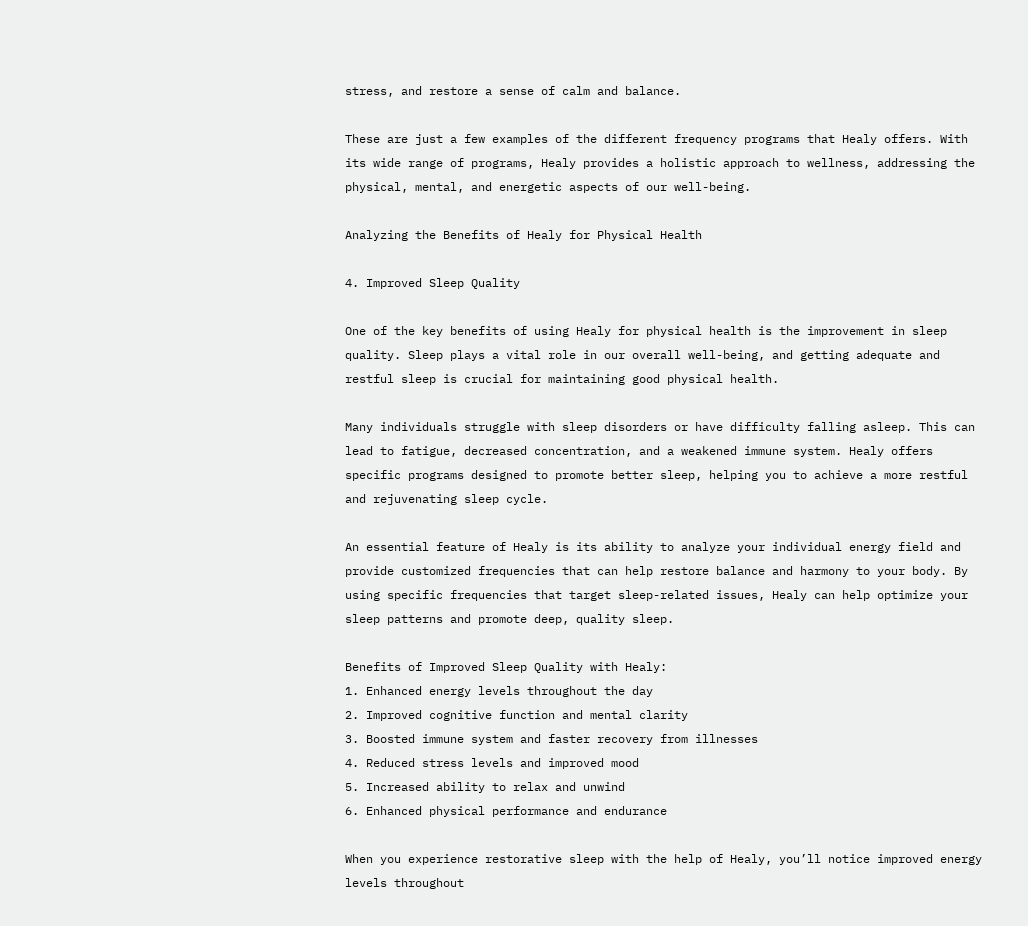stress, and restore a sense of calm and balance.

These are just a few examples of the different frequency programs that Healy offers. With its wide range of programs, Healy provides a holistic approach to wellness, addressing the physical, mental, and energetic aspects of our well-being.

Analyzing the Benefits of Healy for Physical Health

4. Improved Sleep Quality

One of the key benefits of using Healy for physical health is the improvement in sleep quality. Sleep plays a vital role in our overall well-being, and getting adequate and restful sleep is crucial for maintaining good physical health.

Many individuals struggle with sleep disorders or have difficulty falling asleep. This can lead to fatigue, decreased concentration, and a weakened immune system. Healy offers specific programs designed to promote better sleep, helping you to achieve a more restful and rejuvenating sleep cycle.

An essential feature of Healy is its ability to analyze your individual energy field and provide customized frequencies that can help restore balance and harmony to your body. By using specific frequencies that target sleep-related issues, Healy can help optimize your sleep patterns and promote deep, quality sleep.

Benefits of Improved Sleep Quality with Healy:
1. Enhanced energy levels throughout the day
2. Improved cognitive function and mental clarity
3. Boosted immune system and faster recovery from illnesses
4. Reduced stress levels and improved mood
5. Increased ability to relax and unwind
6. Enhanced physical performance and endurance

When you experience restorative sleep with the help of Healy, you’ll notice improved energy levels throughout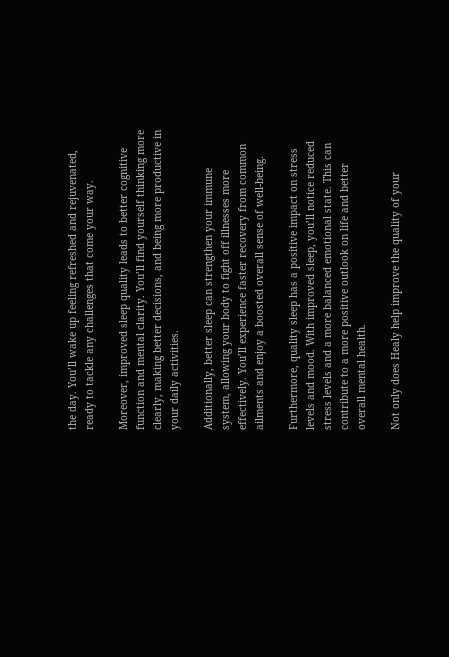the day. You’ll wake up feeling refreshed and rejuvenated, ready to tackle any challenges that come your way.

Moreover, improved sleep quality leads to better cognitive function and mental clarity. You’ll find yourself thinking more clearly, making better decisions, and being more productive in your daily activities.

Additionally, better sleep can strengthen your immune system, allowing your body to fight off illnesses more effectively. You’ll experience faster recovery from common ailments and enjoy a boosted overall sense of well-being.

Furthermore, quality sleep has a positive impact on stress levels and mood. With improved sleep, you’ll notice reduced stress levels and a more balanced emotional state. This can contribute to a more positive outlook on life and better overall mental health.

Not only does Healy help improve the quality of your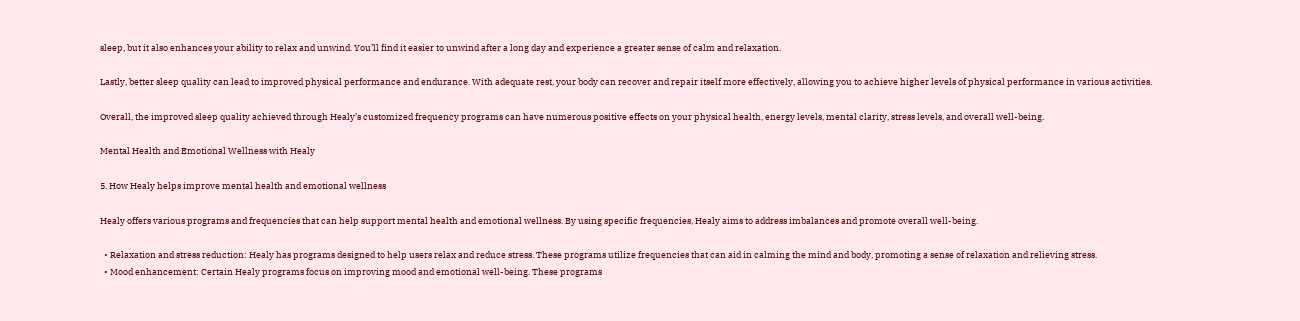sleep, but it also enhances your ability to relax and unwind. You’ll find it easier to unwind after a long day and experience a greater sense of calm and relaxation.

Lastly, better sleep quality can lead to improved physical performance and endurance. With adequate rest, your body can recover and repair itself more effectively, allowing you to achieve higher levels of physical performance in various activities.

Overall, the improved sleep quality achieved through Healy’s customized frequency programs can have numerous positive effects on your physical health, energy levels, mental clarity, stress levels, and overall well-being.

Mental Health and Emotional Wellness with Healy

5. How Healy helps improve mental health and emotional wellness

Healy offers various programs and frequencies that can help support mental health and emotional wellness. By using specific frequencies, Healy aims to address imbalances and promote overall well-being.

  • Relaxation and stress reduction: Healy has programs designed to help users relax and reduce stress. These programs utilize frequencies that can aid in calming the mind and body, promoting a sense of relaxation and relieving stress.
  • Mood enhancement: Certain Healy programs focus on improving mood and emotional well-being. These programs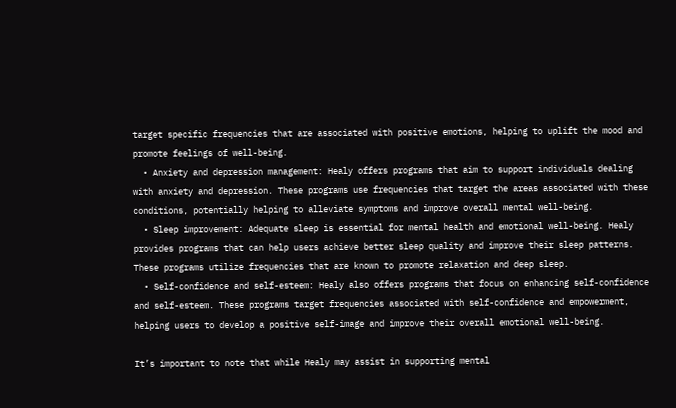target specific frequencies that are associated with positive emotions, helping to uplift the mood and promote feelings of well-being.
  • Anxiety and depression management: Healy offers programs that aim to support individuals dealing with anxiety and depression. These programs use frequencies that target the areas associated with these conditions, potentially helping to alleviate symptoms and improve overall mental well-being.
  • Sleep improvement: Adequate sleep is essential for mental health and emotional well-being. Healy provides programs that can help users achieve better sleep quality and improve their sleep patterns. These programs utilize frequencies that are known to promote relaxation and deep sleep.
  • Self-confidence and self-esteem: Healy also offers programs that focus on enhancing self-confidence and self-esteem. These programs target frequencies associated with self-confidence and empowerment, helping users to develop a positive self-image and improve their overall emotional well-being.

It’s important to note that while Healy may assist in supporting mental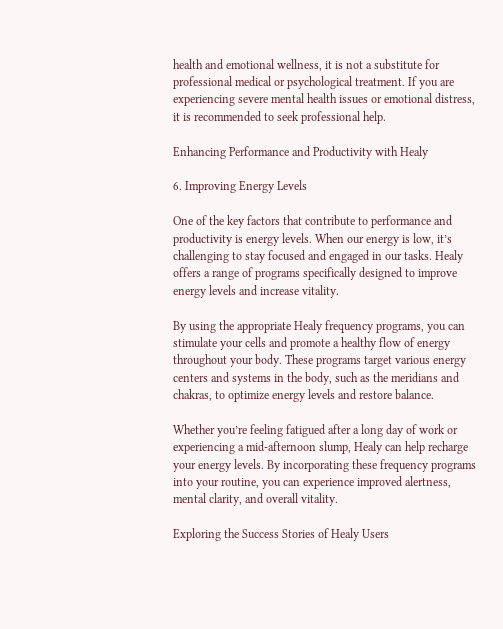health and emotional wellness, it is not a substitute for professional medical or psychological treatment. If you are experiencing severe mental health issues or emotional distress, it is recommended to seek professional help.

Enhancing Performance and Productivity with Healy

6. Improving Energy Levels

One of the key factors that contribute to performance and productivity is energy levels. When our energy is low, it’s challenging to stay focused and engaged in our tasks. Healy offers a range of programs specifically designed to improve energy levels and increase vitality.

By using the appropriate Healy frequency programs, you can stimulate your cells and promote a healthy flow of energy throughout your body. These programs target various energy centers and systems in the body, such as the meridians and chakras, to optimize energy levels and restore balance.

Whether you’re feeling fatigued after a long day of work or experiencing a mid-afternoon slump, Healy can help recharge your energy levels. By incorporating these frequency programs into your routine, you can experience improved alertness, mental clarity, and overall vitality.

Exploring the Success Stories of Healy Users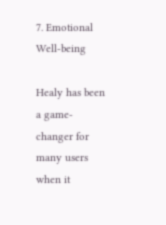7. Emotional Well-being

Healy has been a game-changer for many users when it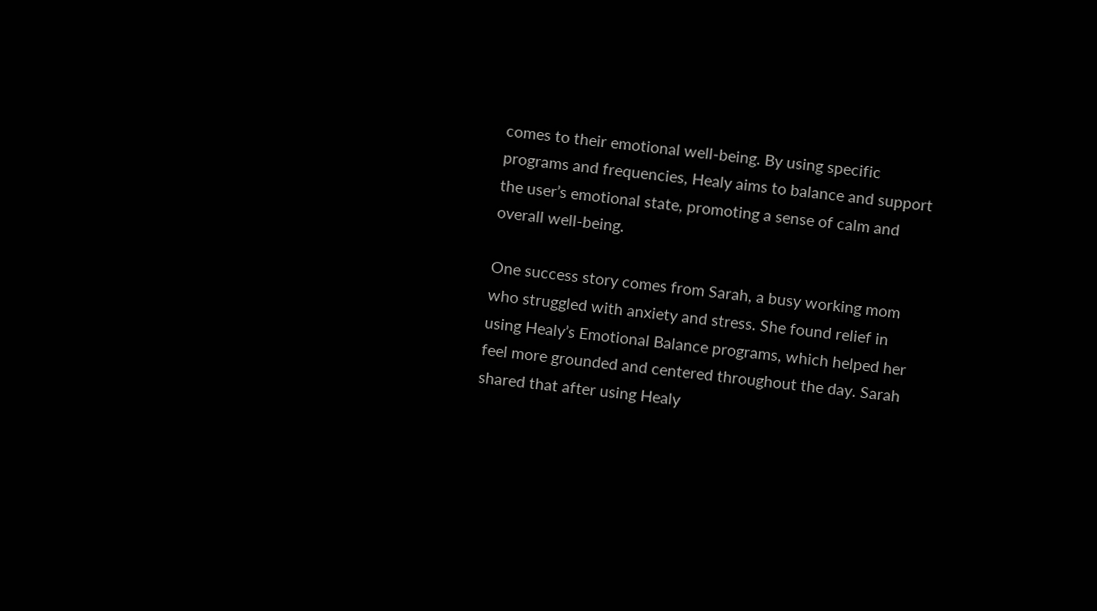comes to their emotional well-being. By using specific programs and frequencies, Healy aims to balance and support the user’s emotional state, promoting a sense of calm and overall well-being.

One success story comes from Sarah, a busy working mom who struggled with anxiety and stress. She found relief in using Healy’s Emotional Balance programs, which helped her feel more grounded and centered throughout the day. Sarah shared that after using Healy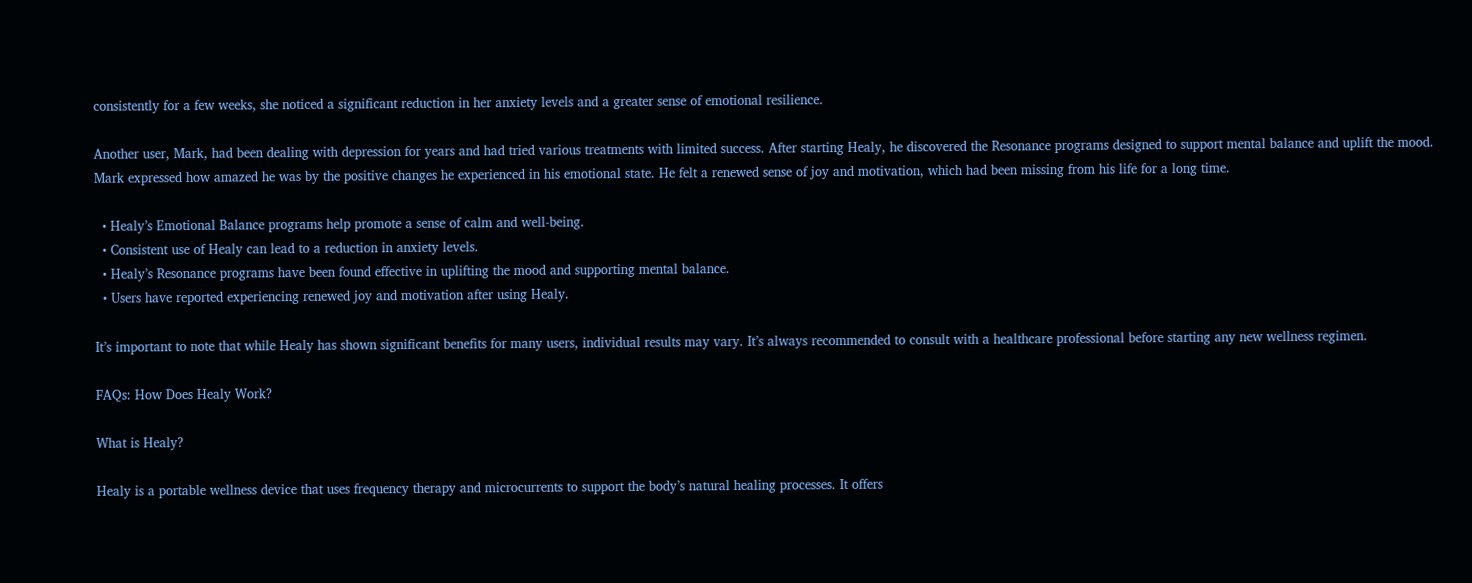consistently for a few weeks, she noticed a significant reduction in her anxiety levels and a greater sense of emotional resilience.

Another user, Mark, had been dealing with depression for years and had tried various treatments with limited success. After starting Healy, he discovered the Resonance programs designed to support mental balance and uplift the mood. Mark expressed how amazed he was by the positive changes he experienced in his emotional state. He felt a renewed sense of joy and motivation, which had been missing from his life for a long time.

  • Healy’s Emotional Balance programs help promote a sense of calm and well-being.
  • Consistent use of Healy can lead to a reduction in anxiety levels.
  • Healy’s Resonance programs have been found effective in uplifting the mood and supporting mental balance.
  • Users have reported experiencing renewed joy and motivation after using Healy.

It’s important to note that while Healy has shown significant benefits for many users, individual results may vary. It’s always recommended to consult with a healthcare professional before starting any new wellness regimen.

FAQs: How Does Healy Work?

What is Healy?

Healy is a portable wellness device that uses frequency therapy and microcurrents to support the body’s natural healing processes. It offers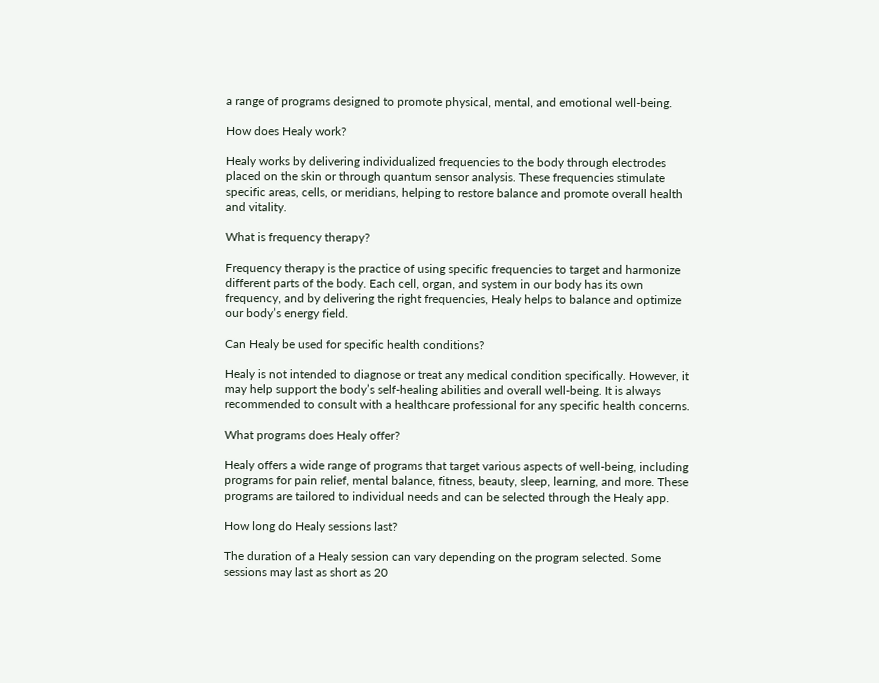a range of programs designed to promote physical, mental, and emotional well-being.

How does Healy work?

Healy works by delivering individualized frequencies to the body through electrodes placed on the skin or through quantum sensor analysis. These frequencies stimulate specific areas, cells, or meridians, helping to restore balance and promote overall health and vitality.

What is frequency therapy?

Frequency therapy is the practice of using specific frequencies to target and harmonize different parts of the body. Each cell, organ, and system in our body has its own frequency, and by delivering the right frequencies, Healy helps to balance and optimize our body’s energy field.

Can Healy be used for specific health conditions?

Healy is not intended to diagnose or treat any medical condition specifically. However, it may help support the body’s self-healing abilities and overall well-being. It is always recommended to consult with a healthcare professional for any specific health concerns.

What programs does Healy offer?

Healy offers a wide range of programs that target various aspects of well-being, including programs for pain relief, mental balance, fitness, beauty, sleep, learning, and more. These programs are tailored to individual needs and can be selected through the Healy app.

How long do Healy sessions last?

The duration of a Healy session can vary depending on the program selected. Some sessions may last as short as 20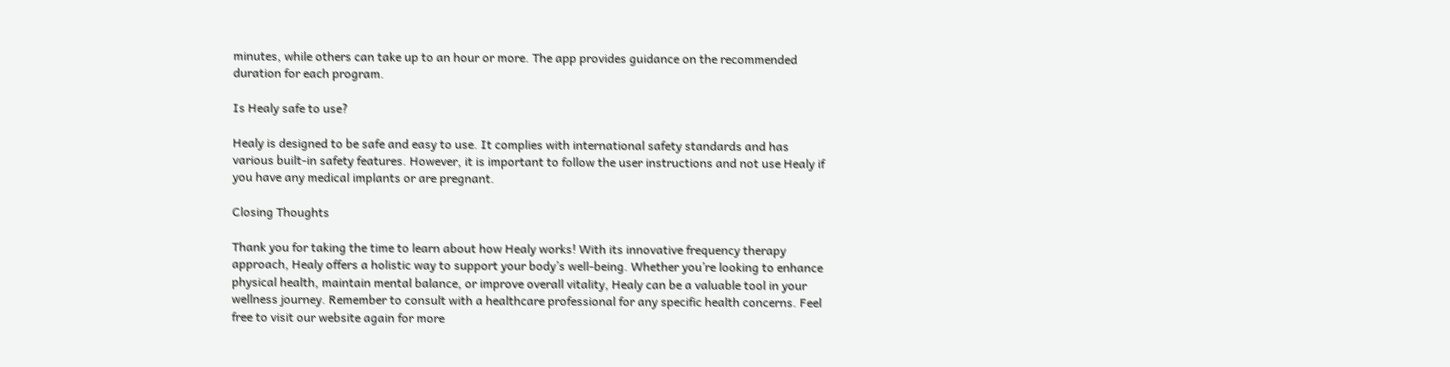minutes, while others can take up to an hour or more. The app provides guidance on the recommended duration for each program.

Is Healy safe to use?

Healy is designed to be safe and easy to use. It complies with international safety standards and has various built-in safety features. However, it is important to follow the user instructions and not use Healy if you have any medical implants or are pregnant.

Closing Thoughts

Thank you for taking the time to learn about how Healy works! With its innovative frequency therapy approach, Healy offers a holistic way to support your body’s well-being. Whether you’re looking to enhance physical health, maintain mental balance, or improve overall vitality, Healy can be a valuable tool in your wellness journey. Remember to consult with a healthcare professional for any specific health concerns. Feel free to visit our website again for more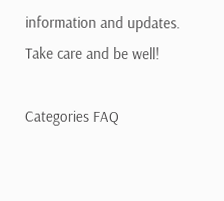information and updates. Take care and be well!

Categories FAQ